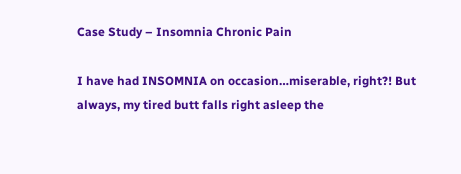Case Study – Insomnia Chronic Pain

I have had INSOMNIA on occasion…miserable, right?! But always, my tired butt falls right asleep the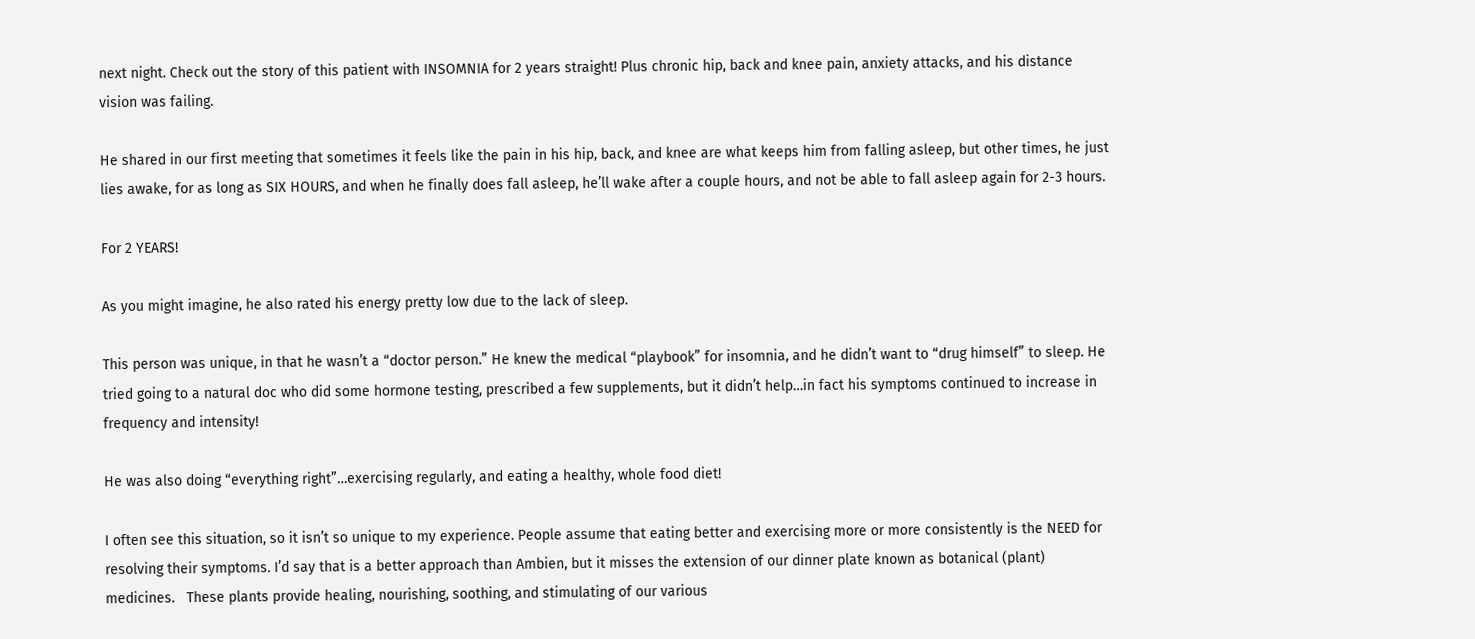next night. Check out the story of this patient with INSOMNIA for 2 years straight! Plus chronic hip, back and knee pain, anxiety attacks, and his distance vision was failing.

He shared in our first meeting that sometimes it feels like the pain in his hip, back, and knee are what keeps him from falling asleep, but other times, he just lies awake, for as long as SIX HOURS, and when he finally does fall asleep, he’ll wake after a couple hours, and not be able to fall asleep again for 2-3 hours.

For 2 YEARS!

As you might imagine, he also rated his energy pretty low due to the lack of sleep.

This person was unique, in that he wasn’t a “doctor person.” He knew the medical “playbook” for insomnia, and he didn’t want to “drug himself” to sleep. He tried going to a natural doc who did some hormone testing, prescribed a few supplements, but it didn’t help…in fact his symptoms continued to increase in frequency and intensity!

He was also doing “everything right”…exercising regularly, and eating a healthy, whole food diet!

I often see this situation, so it isn’t so unique to my experience. People assume that eating better and exercising more or more consistently is the NEED for resolving their symptoms. I’d say that is a better approach than Ambien, but it misses the extension of our dinner plate known as botanical (plant) medicines.   These plants provide healing, nourishing, soothing, and stimulating of our various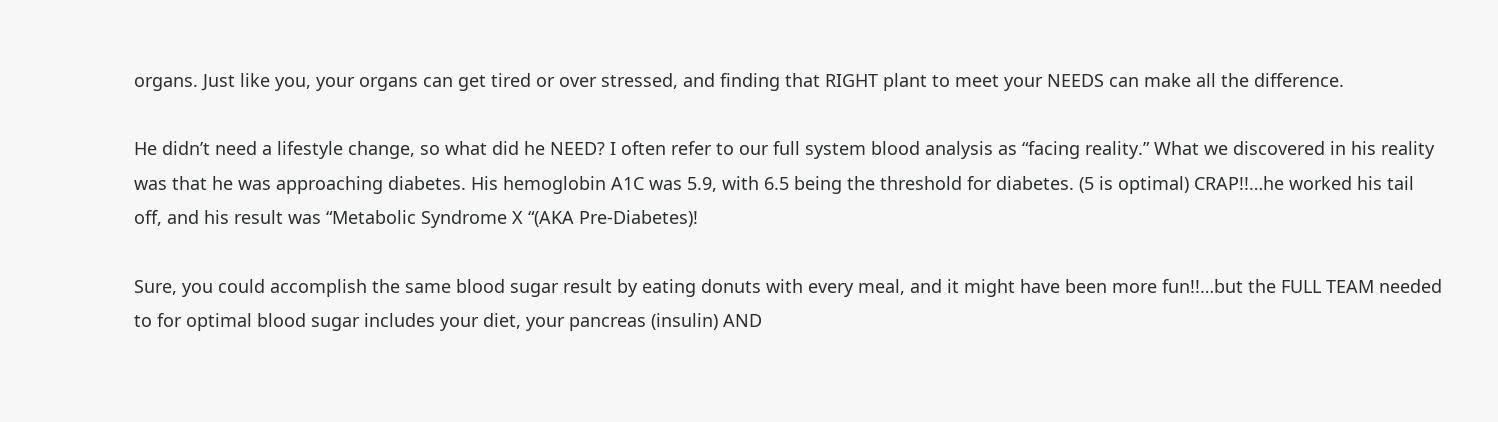organs. Just like you, your organs can get tired or over stressed, and finding that RIGHT plant to meet your NEEDS can make all the difference.

He didn’t need a lifestyle change, so what did he NEED? I often refer to our full system blood analysis as “facing reality.” What we discovered in his reality was that he was approaching diabetes. His hemoglobin A1C was 5.9, with 6.5 being the threshold for diabetes. (5 is optimal) CRAP!!…he worked his tail off, and his result was “Metabolic Syndrome X “(AKA Pre-Diabetes)!

Sure, you could accomplish the same blood sugar result by eating donuts with every meal, and it might have been more fun!!…but the FULL TEAM needed to for optimal blood sugar includes your diet, your pancreas (insulin) AND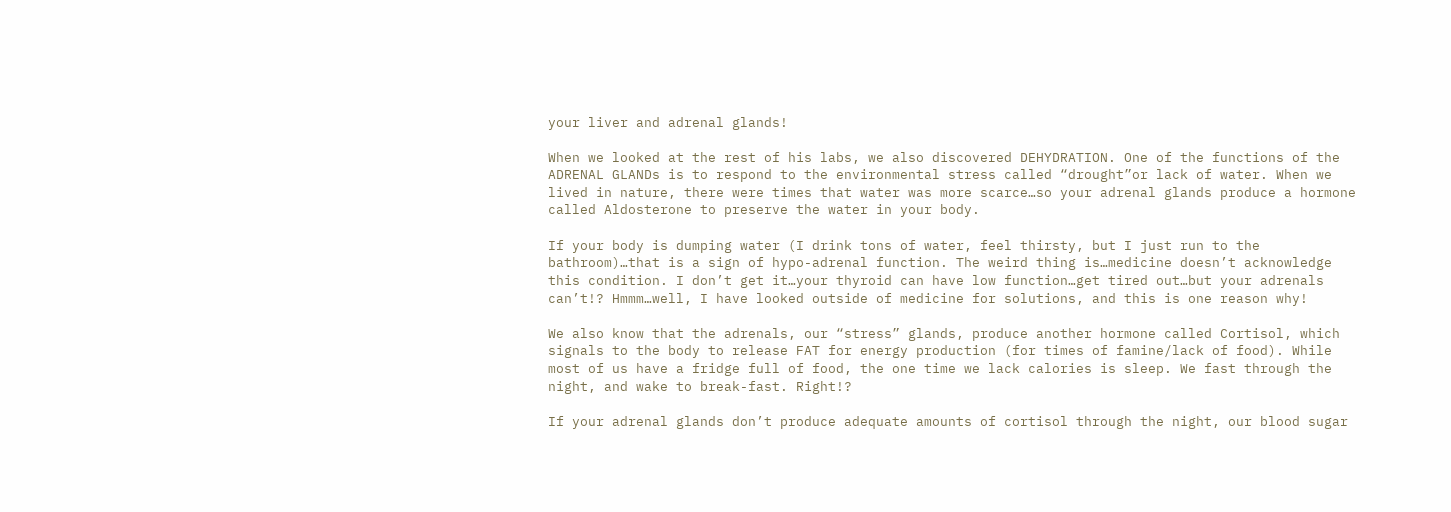your liver and adrenal glands!

When we looked at the rest of his labs, we also discovered DEHYDRATION. One of the functions of the ADRENAL GLANDs is to respond to the environmental stress called “drought”or lack of water. When we lived in nature, there were times that water was more scarce…so your adrenal glands produce a hormone called Aldosterone to preserve the water in your body.

If your body is dumping water (I drink tons of water, feel thirsty, but I just run to the bathroom)…that is a sign of hypo-adrenal function. The weird thing is…medicine doesn’t acknowledge this condition. I don’t get it…your thyroid can have low function…get tired out…but your adrenals can’t!? Hmmm…well, I have looked outside of medicine for solutions, and this is one reason why!

We also know that the adrenals, our “stress” glands, produce another hormone called Cortisol, which signals to the body to release FAT for energy production (for times of famine/lack of food). While most of us have a fridge full of food, the one time we lack calories is sleep. We fast through the night, and wake to break-fast. Right!?

If your adrenal glands don’t produce adequate amounts of cortisol through the night, our blood sugar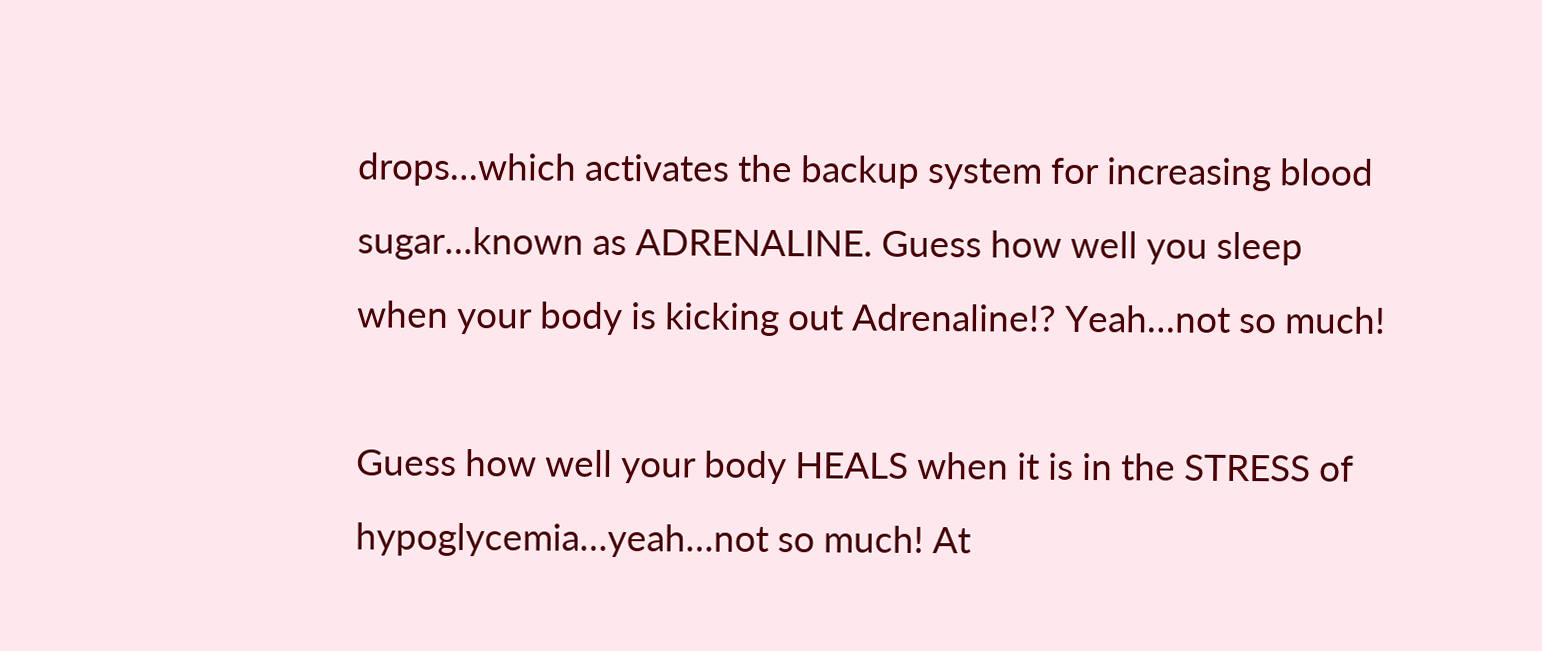drops…which activates the backup system for increasing blood sugar…known as ADRENALINE. Guess how well you sleep when your body is kicking out Adrenaline!? Yeah…not so much!

Guess how well your body HEALS when it is in the STRESS of hypoglycemia…yeah…not so much! At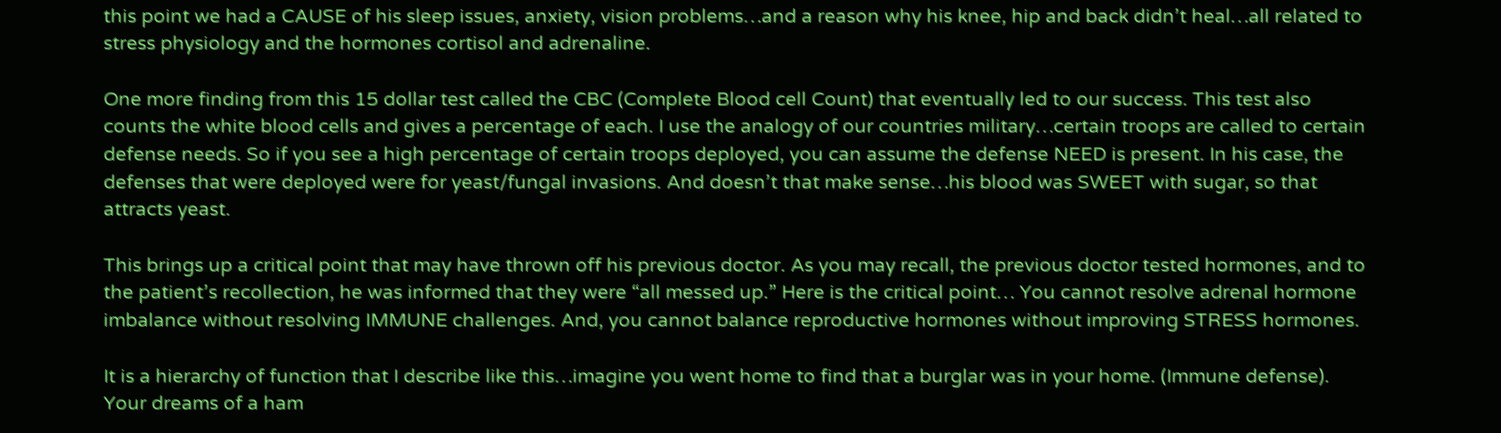this point we had a CAUSE of his sleep issues, anxiety, vision problems…and a reason why his knee, hip and back didn’t heal…all related to stress physiology and the hormones cortisol and adrenaline.

One more finding from this 15 dollar test called the CBC (Complete Blood cell Count) that eventually led to our success. This test also counts the white blood cells and gives a percentage of each. I use the analogy of our countries military…certain troops are called to certain defense needs. So if you see a high percentage of certain troops deployed, you can assume the defense NEED is present. In his case, the defenses that were deployed were for yeast/fungal invasions. And doesn’t that make sense…his blood was SWEET with sugar, so that attracts yeast.

This brings up a critical point that may have thrown off his previous doctor. As you may recall, the previous doctor tested hormones, and to the patient’s recollection, he was informed that they were “all messed up.” Here is the critical point… You cannot resolve adrenal hormone imbalance without resolving IMMUNE challenges. And, you cannot balance reproductive hormones without improving STRESS hormones.

It is a hierarchy of function that I describe like this…imagine you went home to find that a burglar was in your home. (Immune defense). Your dreams of a ham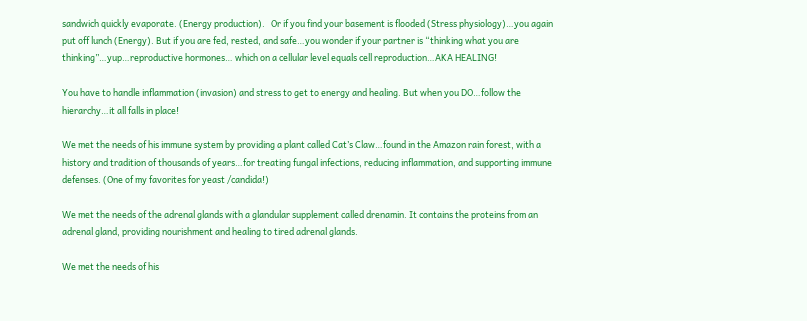sandwich quickly evaporate. (Energy production).   Or if you find your basement is flooded (Stress physiology)…you again put off lunch (Energy). But if you are fed, rested, and safe…you wonder if your partner is “thinking what you are thinking”…yup…reproductive hormones… which on a cellular level equals cell reproduction…AKA HEALING!

You have to handle inflammation (invasion) and stress to get to energy and healing. But when you DO…follow the hierarchy…it all falls in place!

We met the needs of his immune system by providing a plant called Cat’s Claw…found in the Amazon rain forest, with a history and tradition of thousands of years…for treating fungal infections, reducing inflammation, and supporting immune defenses. (One of my favorites for yeast /candida!)

We met the needs of the adrenal glands with a glandular supplement called drenamin. It contains the proteins from an adrenal gland, providing nourishment and healing to tired adrenal glands.

We met the needs of his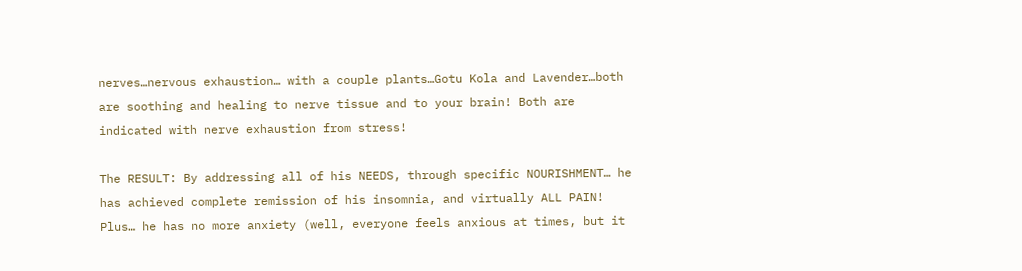nerves…nervous exhaustion… with a couple plants…Gotu Kola and Lavender…both are soothing and healing to nerve tissue and to your brain! Both are indicated with nerve exhaustion from stress!

The RESULT: By addressing all of his NEEDS, through specific NOURISHMENT… he has achieved complete remission of his insomnia, and virtually ALL PAIN! Plus… he has no more anxiety (well, everyone feels anxious at times, but it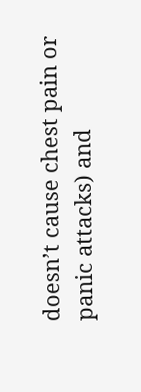doesn’t cause chest pain or panic attacks) and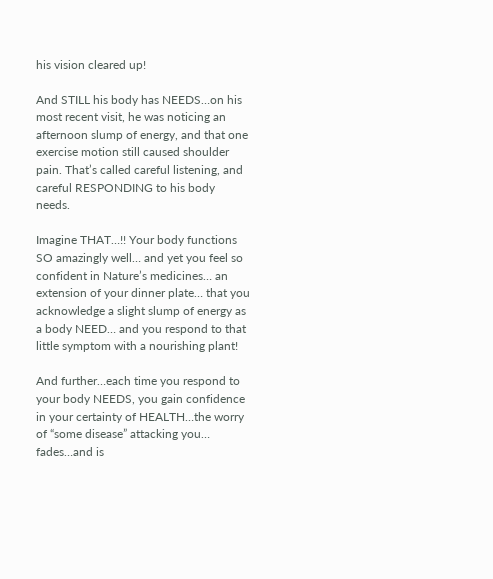his vision cleared up!

And STILL his body has NEEDS…on his most recent visit, he was noticing an afternoon slump of energy, and that one exercise motion still caused shoulder pain. That’s called careful listening, and careful RESPONDING to his body needs.

Imagine THAT…!! Your body functions SO amazingly well… and yet you feel so confident in Nature’s medicines… an extension of your dinner plate… that you acknowledge a slight slump of energy as a body NEED… and you respond to that little symptom with a nourishing plant!

And further…each time you respond to your body NEEDS, you gain confidence in your certainty of HEALTH…the worry of “some disease” attacking you… fades…and is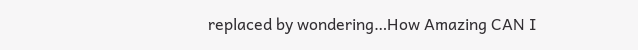replaced by wondering…How Amazing CAN I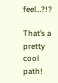feel…?!?

That’s a pretty cool path!